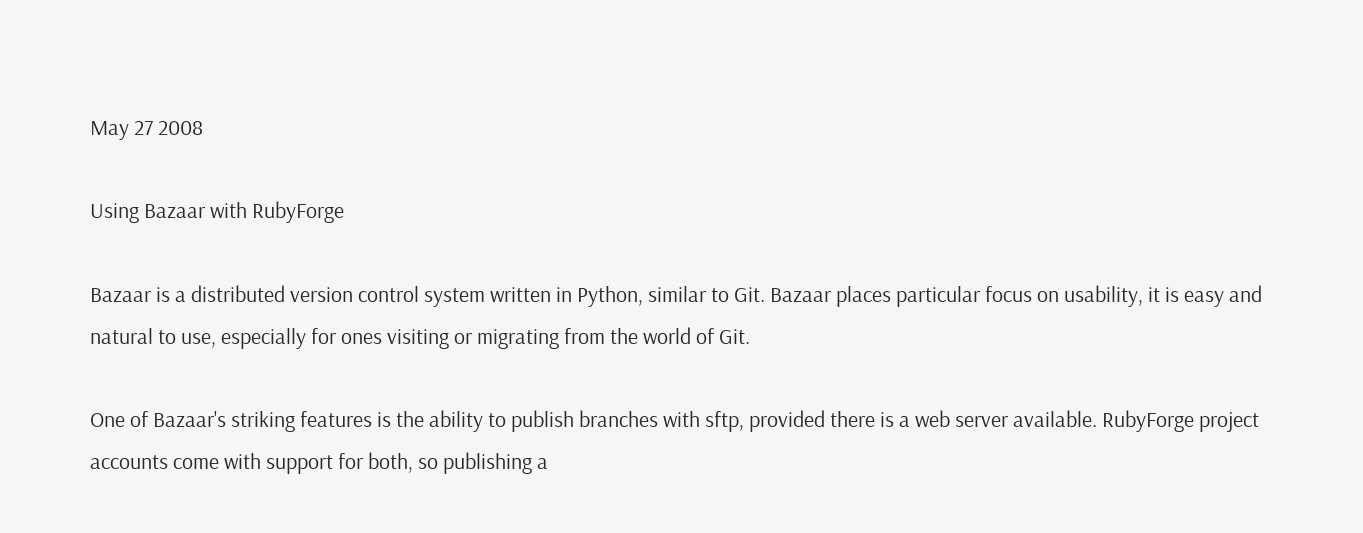May 27 2008

Using Bazaar with RubyForge

Bazaar is a distributed version control system written in Python, similar to Git. Bazaar places particular focus on usability, it is easy and natural to use, especially for ones visiting or migrating from the world of Git.

One of Bazaar's striking features is the ability to publish branches with sftp, provided there is a web server available. RubyForge project accounts come with support for both, so publishing a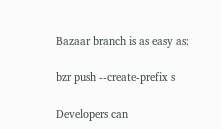Bazaar branch is as easy as:

bzr push --create-prefix s

Developers can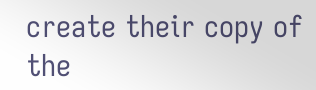create their copy of the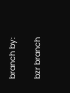branch by:

bzr branch